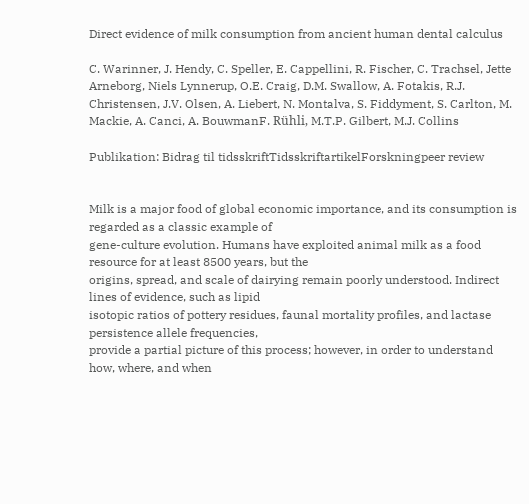Direct evidence of milk consumption from ancient human dental calculus

C. Warinner, J. Hendy, C. Speller, E. Cappellini, R. Fischer, C. Trachsel, Jette Arneborg, Niels Lynnerup, O.E. Craig, D.M. Swallow, A. Fotakis, R.J. Christensen, J.V. Olsen, A. Liebert, N. Montalva, S. Fiddyment, S. Carlton, M. Mackie, A. Canci, A. BouwmanF. Rühli, M.T.P. Gilbert, M.J. Collins

Publikation: Bidrag til tidsskriftTidsskriftartikelForskningpeer review


Milk is a major food of global economic importance, and its consumption is regarded as a classic example of
gene-culture evolution. Humans have exploited animal milk as a food resource for at least 8500 years, but the
origins, spread, and scale of dairying remain poorly understood. Indirect lines of evidence, such as lipid
isotopic ratios of pottery residues, faunal mortality profiles, and lactase persistence allele frequencies,
provide a partial picture of this process; however, in order to understand how, where, and when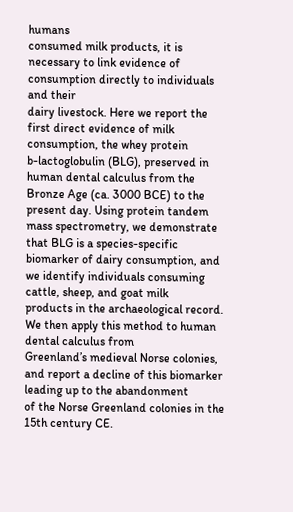humans
consumed milk products, it is necessary to link evidence of consumption directly to individuals and their
dairy livestock. Here we report the first direct evidence of milk consumption, the whey protein
b-lactoglobulin (BLG), preserved in human dental calculus from the Bronze Age (ca. 3000 BCE) to the
present day. Using protein tandem mass spectrometry, we demonstrate that BLG is a species-specific
biomarker of dairy consumption, and we identify individuals consuming cattle, sheep, and goat milk
products in the archaeological record. We then apply this method to human dental calculus from
Greenland’s medieval Norse colonies, and report a decline of this biomarker leading up to the abandonment
of the Norse Greenland colonies in the 15th century CE.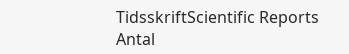TidsskriftScientific Reports
Antal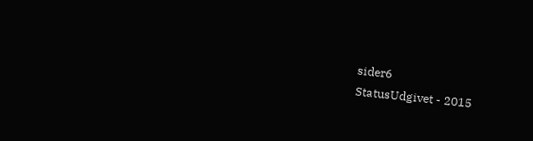sider6
StatusUdgivet - 2015